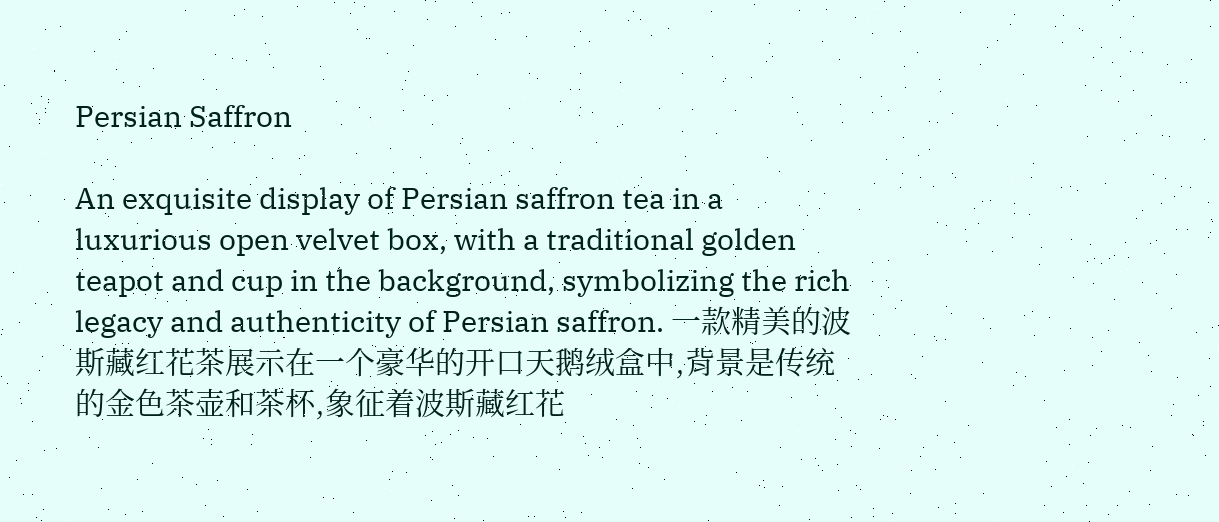Persian Saffron

An exquisite display of Persian saffron tea in a luxurious open velvet box, with a traditional golden teapot and cup in the background, symbolizing the rich legacy and authenticity of Persian saffron. 一款精美的波斯藏红花茶展示在一个豪华的开口天鹅绒盒中,背景是传统的金色茶壶和茶杯,象征着波斯藏红花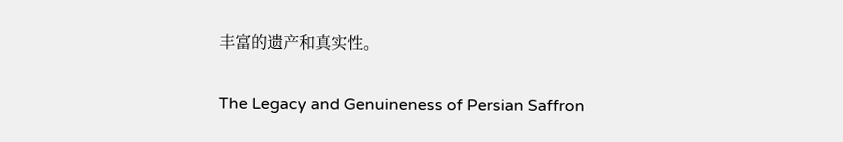丰富的遗产和真实性。

The Legacy and Genuineness of Persian Saffron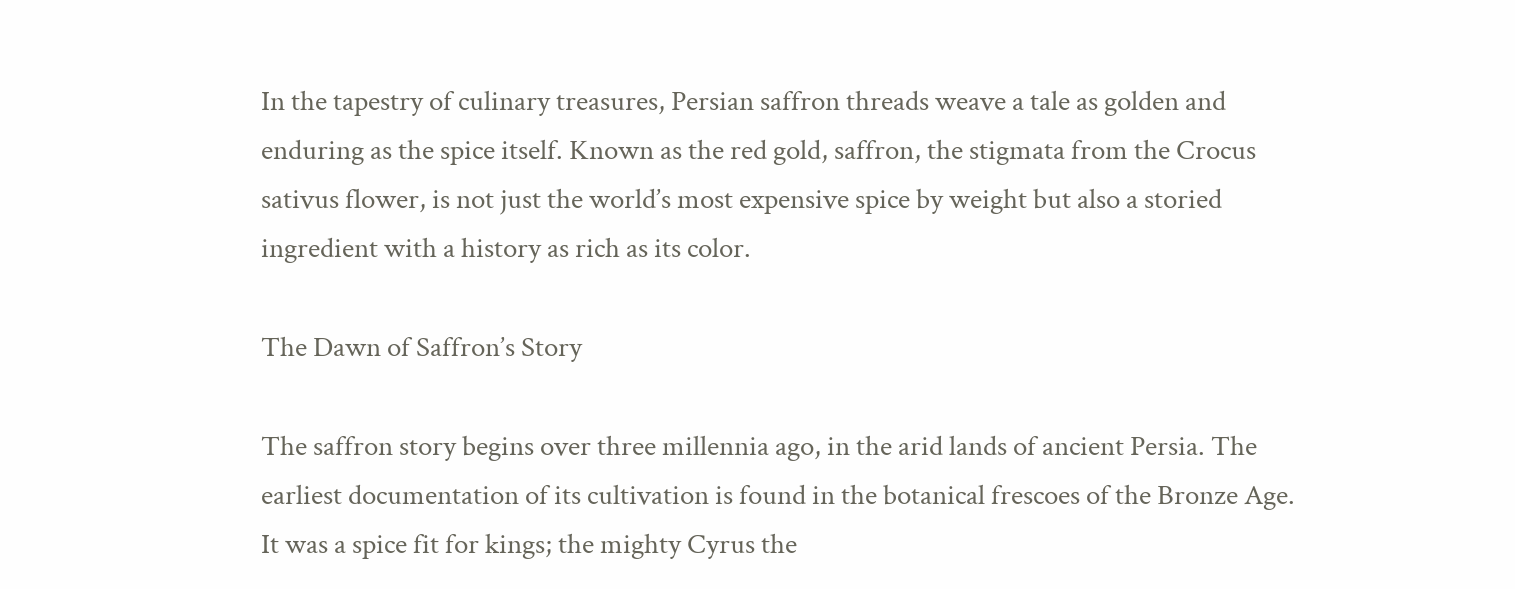In the tapestry of culinary treasures, Persian saffron threads weave a tale as golden and enduring as the spice itself. Known as the red gold, saffron, the stigmata from the Crocus sativus flower, is not just the world’s most expensive spice by weight but also a storied ingredient with a history as rich as its color.

The Dawn of Saffron’s Story

The saffron story begins over three millennia ago, in the arid lands of ancient Persia. The earliest documentation of its cultivation is found in the botanical frescoes of the Bronze Age. It was a spice fit for kings; the mighty Cyrus the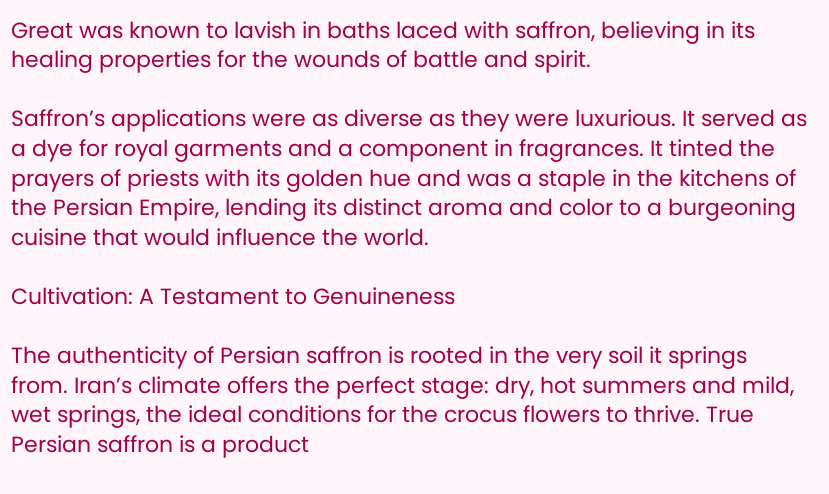Great was known to lavish in baths laced with saffron, believing in its healing properties for the wounds of battle and spirit.

Saffron’s applications were as diverse as they were luxurious. It served as a dye for royal garments and a component in fragrances. It tinted the prayers of priests with its golden hue and was a staple in the kitchens of the Persian Empire, lending its distinct aroma and color to a burgeoning cuisine that would influence the world.

Cultivation: A Testament to Genuineness

The authenticity of Persian saffron is rooted in the very soil it springs from. Iran’s climate offers the perfect stage: dry, hot summers and mild, wet springs, the ideal conditions for the crocus flowers to thrive. True Persian saffron is a product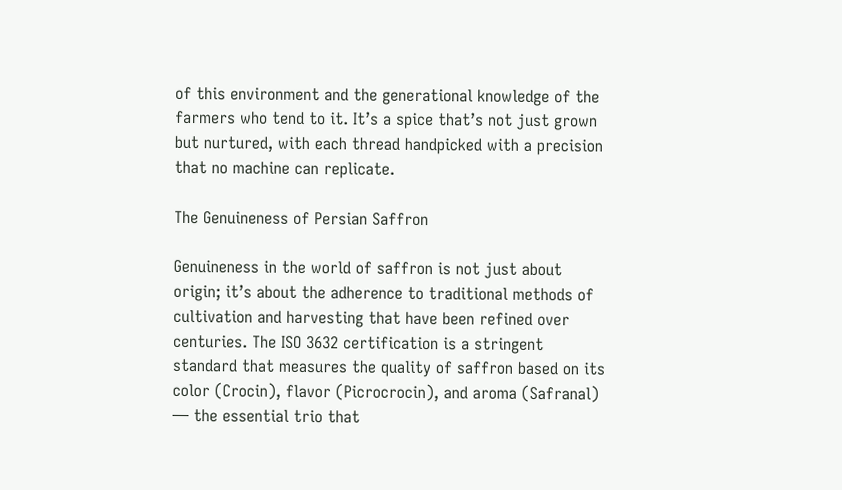of this environment and the generational knowledge of the farmers who tend to it. It’s a spice that’s not just grown but nurtured, with each thread handpicked with a precision that no machine can replicate.

The Genuineness of Persian Saffron

Genuineness in the world of saffron is not just about origin; it’s about the adherence to traditional methods of cultivation and harvesting that have been refined over centuries. The ISO 3632 certification is a stringent standard that measures the quality of saffron based on its color (Crocin), flavor (Picrocrocin), and aroma (Safranal) — the essential trio that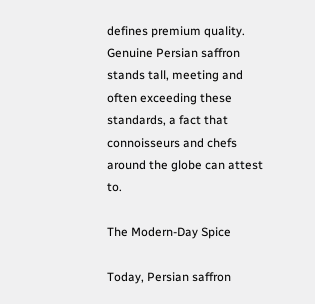defines premium quality. Genuine Persian saffron stands tall, meeting and often exceeding these standards, a fact that connoisseurs and chefs around the globe can attest to.

The Modern-Day Spice

Today, Persian saffron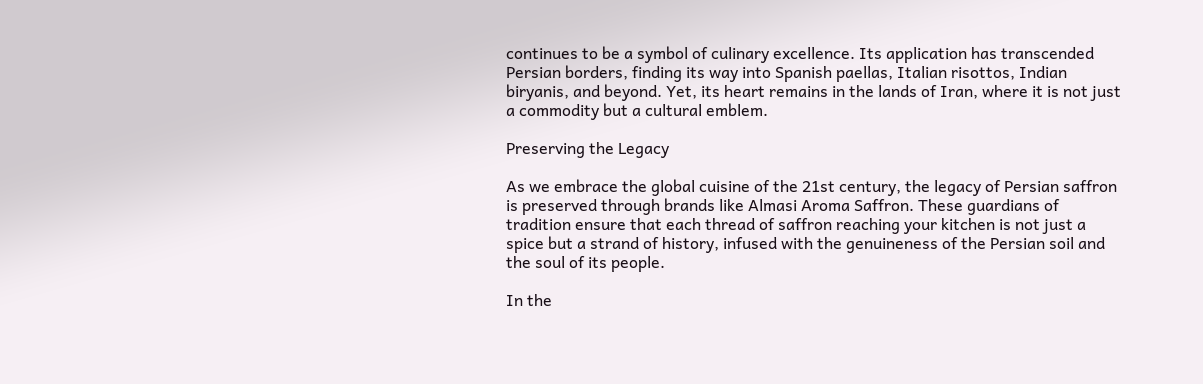continues to be a symbol of culinary excellence. Its application has transcended Persian borders, finding its way into Spanish paellas, Italian risottos, Indian biryanis, and beyond. Yet, its heart remains in the lands of Iran, where it is not just a commodity but a cultural emblem.

Preserving the Legacy

As we embrace the global cuisine of the 21st century, the legacy of Persian saffron is preserved through brands like Almasi Aroma Saffron. These guardians of tradition ensure that each thread of saffron reaching your kitchen is not just a spice but a strand of history, infused with the genuineness of the Persian soil and the soul of its people.

In the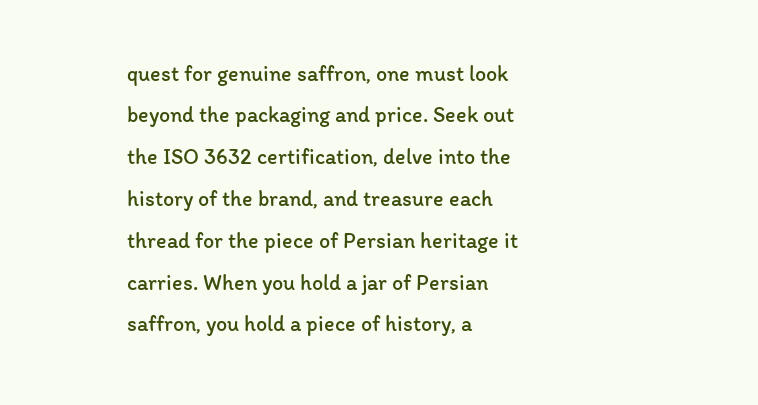quest for genuine saffron, one must look beyond the packaging and price. Seek out the ISO 3632 certification, delve into the history of the brand, and treasure each thread for the piece of Persian heritage it carries. When you hold a jar of Persian saffron, you hold a piece of history, a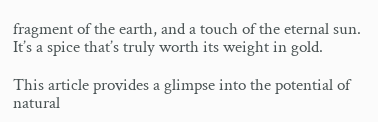fragment of the earth, and a touch of the eternal sun. It’s a spice that’s truly worth its weight in gold.

This article provides a glimpse into the potential of natural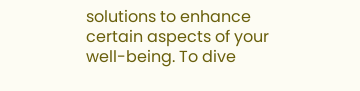solutions to enhance certain aspects of your well-being. To dive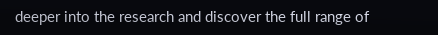deeper into the research and discover the full range of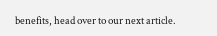benefits, head over to our next article.